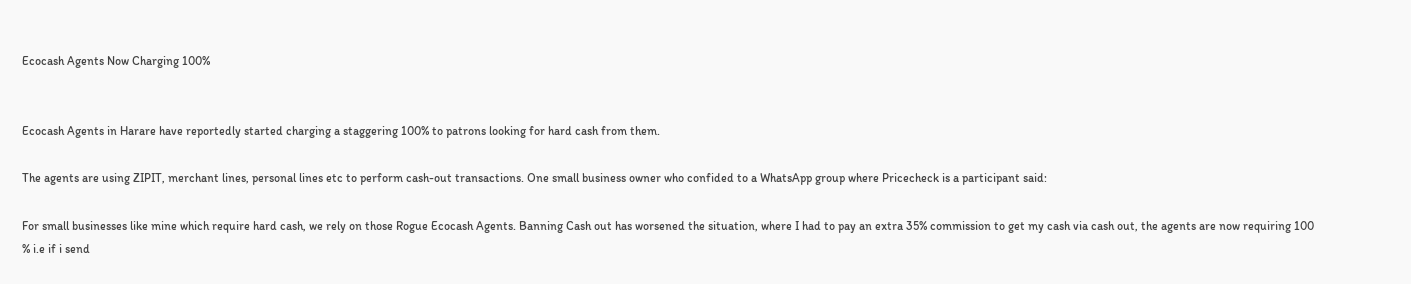Ecocash Agents Now Charging 100%


Ecocash Agents in Harare have reportedly started charging a staggering 100% to patrons looking for hard cash from them.

The agents are using ZIPIT, merchant lines, personal lines etc to perform cash-out transactions. One small business owner who confided to a WhatsApp group where Pricecheck is a participant said:

For small businesses like mine which require hard cash, we rely on those Rogue Ecocash Agents. Banning Cash out has worsened the situation, where I had to pay an extra 35% commission to get my cash via cash out, the agents are now requiring 100 % i.e if i send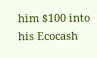him $100 into his Ecocash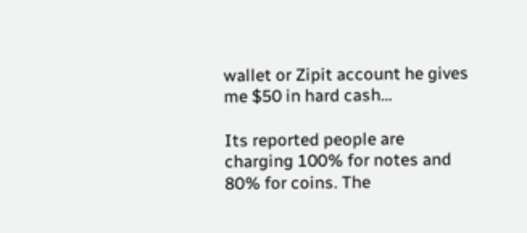wallet or Zipit account he gives me $50 in hard cash…

Its reported people are charging 100% for notes and 80% for coins. The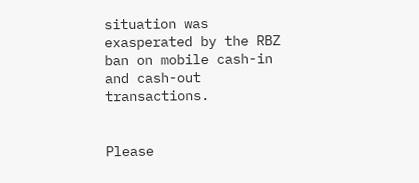situation was exasperated by the RBZ ban on mobile cash-in and cash-out transactions.


Please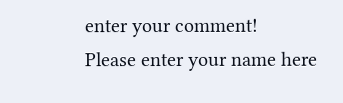enter your comment!
Please enter your name here